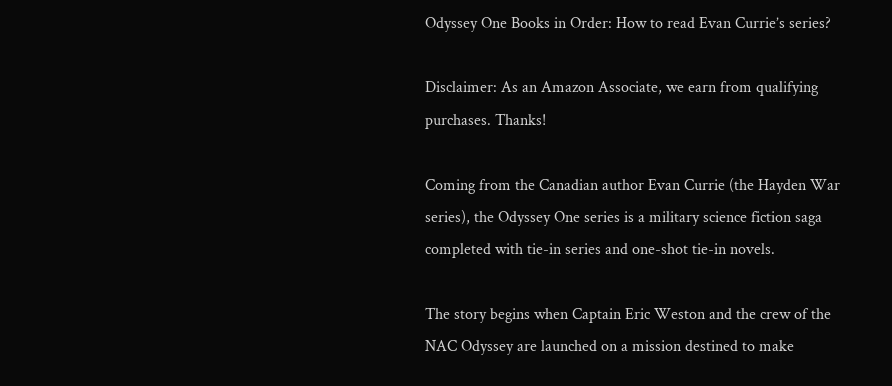Odyssey One Books in Order: How to read Evan Currie’s series?

Disclaimer: As an Amazon Associate, we earn from qualifying purchases. Thanks!

Coming from the Canadian author Evan Currie (the Hayden War series), the Odyssey One series is a military science fiction saga completed with tie-in series and one-shot tie-in novels.

The story begins when Captain Eric Weston and the crew of the NAC Odyssey are launched on a mission destined to make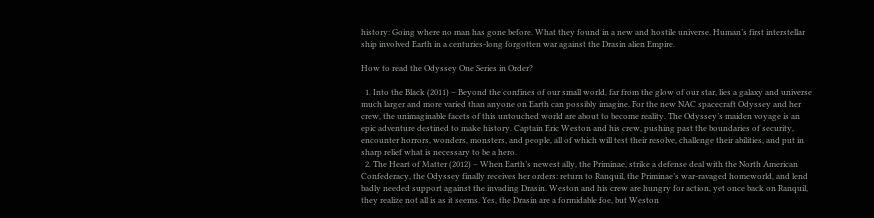history: Going where no man has gone before. What they found in a new and hostile universe. Human’s first interstellar ship involved Earth in a centuries-long forgotten war against the Drasin alien Empire.

How to read the Odyssey One Series in Order?

  1. Into the Black (2011) – Beyond the confines of our small world, far from the glow of our star, lies a galaxy and universe much larger and more varied than anyone on Earth can possibly imagine. For the new NAC spacecraft Odyssey and her crew, the unimaginable facets of this untouched world are about to become reality. The Odyssey’s maiden voyage is an epic adventure destined to make history. Captain Eric Weston and his crew, pushing past the boundaries of security, encounter horrors, wonders, monsters, and people, all of which will test their resolve, challenge their abilities, and put in sharp relief what is necessary to be a hero.
  2. The Heart of Matter (2012) – When Earth’s newest ally, the Priminae, strike a defense deal with the North American Confederacy, the Odyssey finally receives her orders: return to Ranquil, the Priminae’s war-ravaged homeworld, and lend badly needed support against the invading Drasin. Weston and his crew are hungry for action, yet once back on Ranquil, they realize not all is as it seems. Yes, the Drasin are a formidable foe, but Weston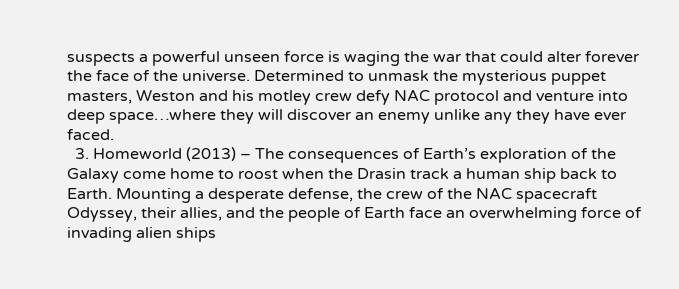suspects a powerful unseen force is waging the war that could alter forever the face of the universe. Determined to unmask the mysterious puppet masters, Weston and his motley crew defy NAC protocol and venture into deep space…where they will discover an enemy unlike any they have ever faced.
  3. Homeworld (2013) – The consequences of Earth’s exploration of the Galaxy come home to roost when the Drasin track a human ship back to Earth. Mounting a desperate defense, the crew of the NAC spacecraft Odyssey, their allies, and the people of Earth face an overwhelming force of invading alien ships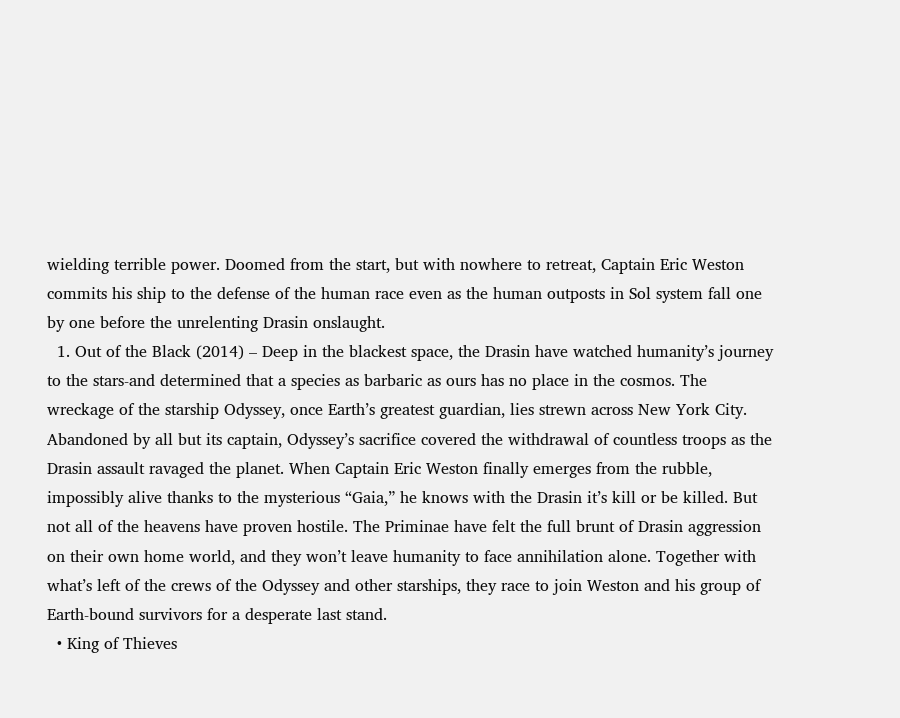wielding terrible power. Doomed from the start, but with nowhere to retreat, Captain Eric Weston commits his ship to the defense of the human race even as the human outposts in Sol system fall one by one before the unrelenting Drasin onslaught.
  1. Out of the Black (2014) – Deep in the blackest space, the Drasin have watched humanity’s journey to the stars-and determined that a species as barbaric as ours has no place in the cosmos. The wreckage of the starship Odyssey, once Earth’s greatest guardian, lies strewn across New York City. Abandoned by all but its captain, Odyssey’s sacrifice covered the withdrawal of countless troops as the Drasin assault ravaged the planet. When Captain Eric Weston finally emerges from the rubble, impossibly alive thanks to the mysterious “Gaia,” he knows with the Drasin it’s kill or be killed. But not all of the heavens have proven hostile. The Priminae have felt the full brunt of Drasin aggression on their own home world, and they won’t leave humanity to face annihilation alone. Together with what’s left of the crews of the Odyssey and other starships, they race to join Weston and his group of Earth-bound survivors for a desperate last stand.
  • King of Thieves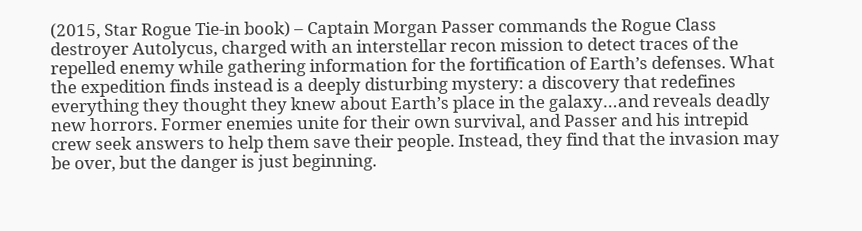(2015, Star Rogue Tie-in book) – Captain Morgan Passer commands the Rogue Class destroyer Autolycus, charged with an interstellar recon mission to detect traces of the repelled enemy while gathering information for the fortification of Earth’s defenses. What the expedition finds instead is a deeply disturbing mystery: a discovery that redefines everything they thought they knew about Earth’s place in the galaxy…and reveals deadly new horrors. Former enemies unite for their own survival, and Passer and his intrepid crew seek answers to help them save their people. Instead, they find that the invasion may be over, but the danger is just beginning.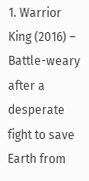1. Warrior King (2016) – Battle-weary after a desperate fight to save Earth from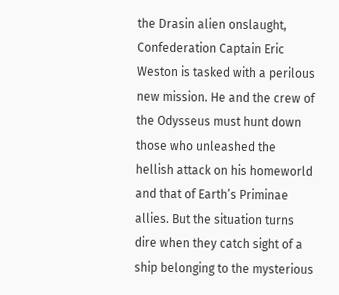the Drasin alien onslaught, Confederation Captain Eric Weston is tasked with a perilous new mission. He and the crew of the Odysseus must hunt down those who unleashed the hellish attack on his homeworld and that of Earth’s Priminae allies. But the situation turns dire when they catch sight of a ship belonging to the mysterious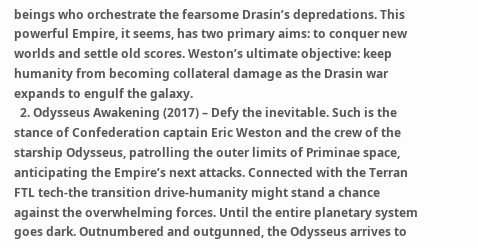beings who orchestrate the fearsome Drasin’s depredations. This powerful Empire, it seems, has two primary aims: to conquer new worlds and settle old scores. Weston’s ultimate objective: keep humanity from becoming collateral damage as the Drasin war expands to engulf the galaxy.
  2. Odysseus Awakening (2017) – Defy the inevitable. Such is the stance of Confederation captain Eric Weston and the crew of the starship Odysseus, patrolling the outer limits of Priminae space, anticipating the Empire’s next attacks. Connected with the Terran FTL tech-the transition drive-humanity might stand a chance against the overwhelming forces. Until the entire planetary system goes dark. Outnumbered and outgunned, the Odysseus arrives to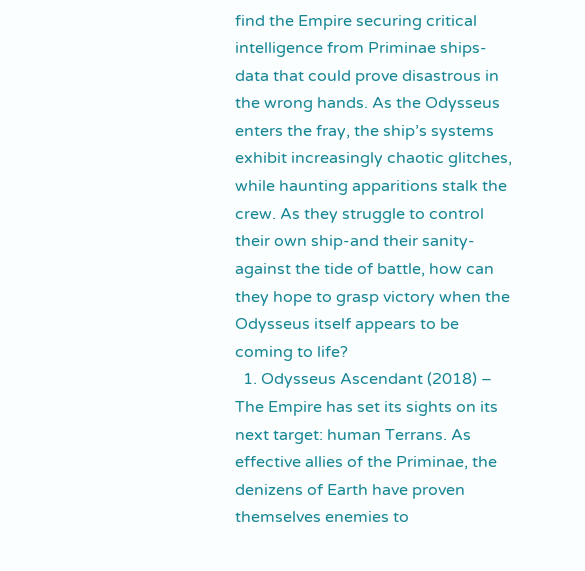find the Empire securing critical intelligence from Priminae ships-data that could prove disastrous in the wrong hands. As the Odysseus enters the fray, the ship’s systems exhibit increasingly chaotic glitches, while haunting apparitions stalk the crew. As they struggle to control their own ship-and their sanity-against the tide of battle, how can they hope to grasp victory when the Odysseus itself appears to be coming to life?
  1. Odysseus Ascendant (2018) – The Empire has set its sights on its next target: human Terrans. As effective allies of the Priminae, the denizens of Earth have proven themselves enemies to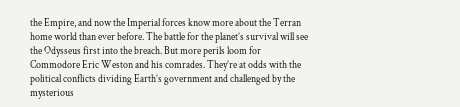the Empire, and now the Imperial forces know more about the Terran home world than ever before. The battle for the planet’s survival will see the Odysseus first into the breach. But more perils loom for Commodore Eric Weston and his comrades. They’re at odds with the political conflicts dividing Earth’s government and challenged by the mysterious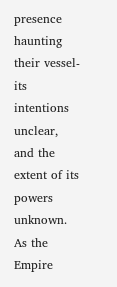presence haunting their vessel-its intentions unclear, and the extent of its powers unknown. As the Empire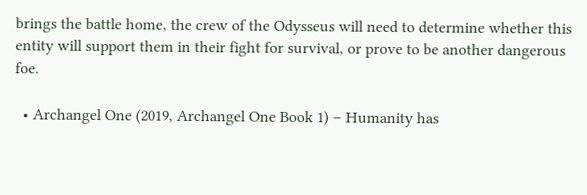brings the battle home, the crew of the Odysseus will need to determine whether this entity will support them in their fight for survival, or prove to be another dangerous foe.

  • Archangel One (2019, Archangel One Book 1) – Humanity has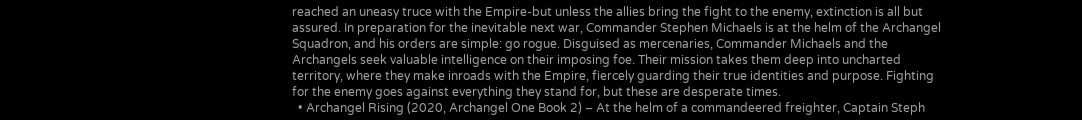reached an uneasy truce with the Empire-but unless the allies bring the fight to the enemy, extinction is all but assured. In preparation for the inevitable next war, Commander Stephen Michaels is at the helm of the Archangel Squadron, and his orders are simple: go rogue. Disguised as mercenaries, Commander Michaels and the Archangels seek valuable intelligence on their imposing foe. Their mission takes them deep into uncharted territory, where they make inroads with the Empire, fiercely guarding their true identities and purpose. Fighting for the enemy goes against everything they stand for, but these are desperate times.
  • Archangel Rising (2020, Archangel One Book 2) – At the helm of a commandeered freighter, Captain Steph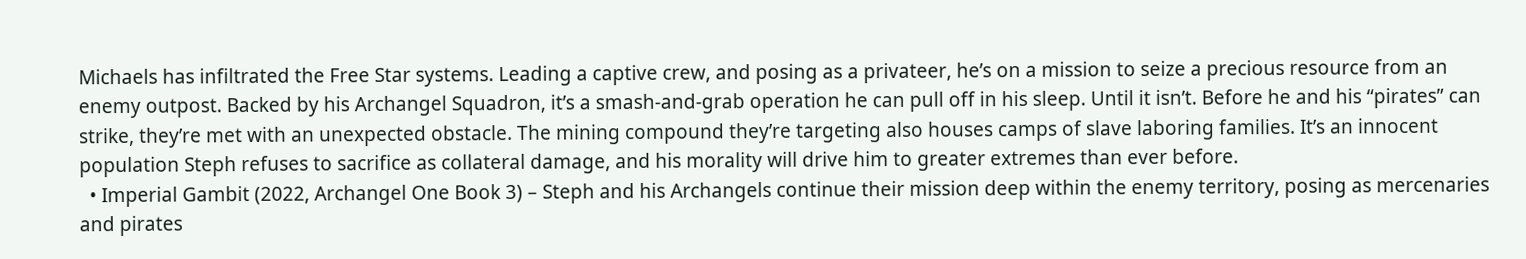Michaels has infiltrated the Free Star systems. Leading a captive crew, and posing as a privateer, he’s on a mission to seize a precious resource from an enemy outpost. Backed by his Archangel Squadron, it’s a smash-and-grab operation he can pull off in his sleep. Until it isn’t. Before he and his “pirates” can strike, they’re met with an unexpected obstacle. The mining compound they’re targeting also houses camps of slave laboring families. It’s an innocent population Steph refuses to sacrifice as collateral damage, and his morality will drive him to greater extremes than ever before.
  • Imperial Gambit (2022, Archangel One Book 3) – Steph and his Archangels continue their mission deep within the enemy territory, posing as mercenaries and pirates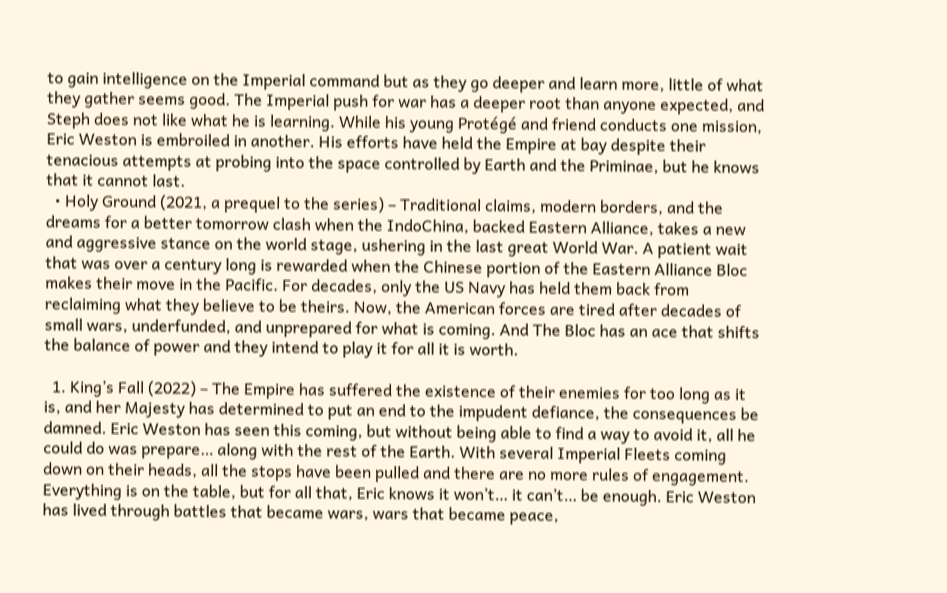to gain intelligence on the Imperial command but as they go deeper and learn more, little of what they gather seems good. The Imperial push for war has a deeper root than anyone expected, and Steph does not like what he is learning. While his young Protégé and friend conducts one mission, Eric Weston is embroiled in another. His efforts have held the Empire at bay despite their tenacious attempts at probing into the space controlled by Earth and the Priminae, but he knows that it cannot last.
  • Holy Ground (2021, a prequel to the series) – Traditional claims, modern borders, and the dreams for a better tomorrow clash when the IndoChina, backed Eastern Alliance, takes a new and aggressive stance on the world stage, ushering in the last great World War. A patient wait that was over a century long is rewarded when the Chinese portion of the Eastern Alliance Bloc makes their move in the Pacific. For decades, only the US Navy has held them back from reclaiming what they believe to be theirs. Now, the American forces are tired after decades of small wars, underfunded, and unprepared for what is coming. And The Bloc has an ace that shifts the balance of power and they intend to play it for all it is worth.

  1. King’s Fall (2022) – The Empire has suffered the existence of their enemies for too long as it is, and her Majesty has determined to put an end to the impudent defiance, the consequences be damned. Eric Weston has seen this coming, but without being able to find a way to avoid it, all he could do was prepare… along with the rest of the Earth. With several Imperial Fleets coming down on their heads, all the stops have been pulled and there are no more rules of engagement. Everything is on the table, but for all that, Eric knows it won’t… it can’t… be enough. Eric Weston has lived through battles that became wars, wars that became peace,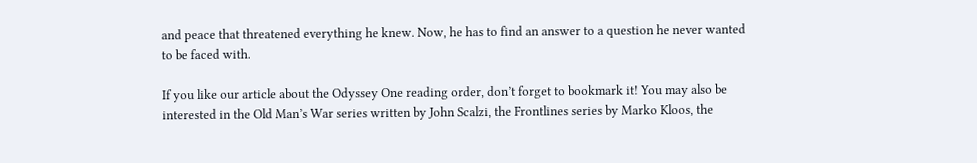and peace that threatened everything he knew. Now, he has to find an answer to a question he never wanted to be faced with.

If you like our article about the Odyssey One reading order, don’t forget to bookmark it! You may also be interested in the Old Man’s War series written by John Scalzi, the Frontlines series by Marko Kloos, the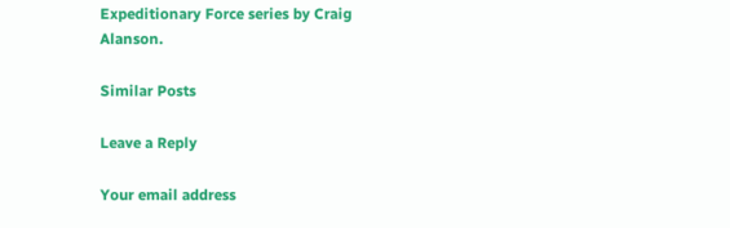Expeditionary Force series by Craig Alanson.

Similar Posts

Leave a Reply

Your email address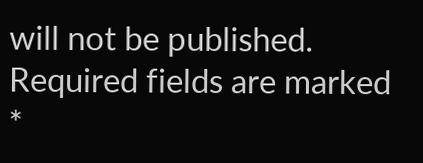will not be published. Required fields are marked *